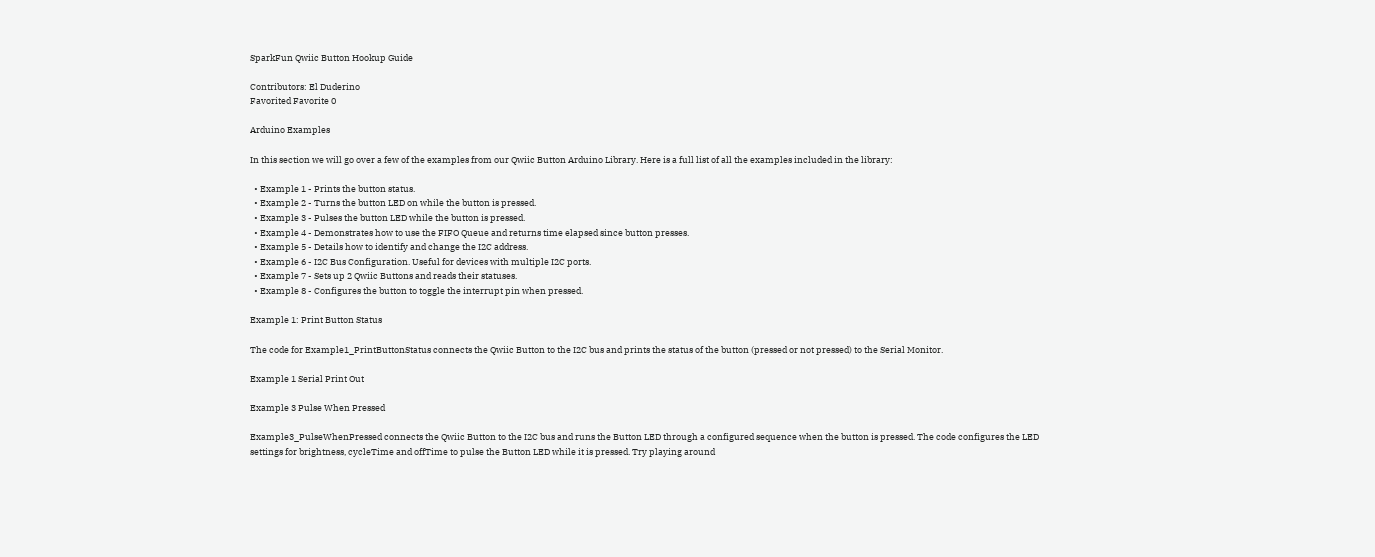SparkFun Qwiic Button Hookup Guide

Contributors: El Duderino
Favorited Favorite 0

Arduino Examples

In this section we will go over a few of the examples from our Qwiic Button Arduino Library. Here is a full list of all the examples included in the library:

  • Example 1 - Prints the button status.
  • Example 2 - Turns the button LED on while the button is pressed.
  • Example 3 - Pulses the button LED while the button is pressed.
  • Example 4 - Demonstrates how to use the FIFO Queue and returns time elapsed since button presses.
  • Example 5 - Details how to identify and change the I2C address.
  • Example 6 - I2C Bus Configuration. Useful for devices with multiple I2C ports.
  • Example 7 - Sets up 2 Qwiic Buttons and reads their statuses.
  • Example 8 - Configures the button to toggle the interrupt pin when pressed.

Example 1: Print Button Status

The code for Example1_PrintButtonStatus connects the Qwiic Button to the I2C bus and prints the status of the button (pressed or not pressed) to the Serial Monitor.

Example 1 Serial Print Out

Example 3 Pulse When Pressed

Example3_PulseWhenPressed connects the Qwiic Button to the I2C bus and runs the Button LED through a configured sequence when the button is pressed. The code configures the LED settings for brightness, cycleTime and offTime to pulse the Button LED while it is pressed. Try playing around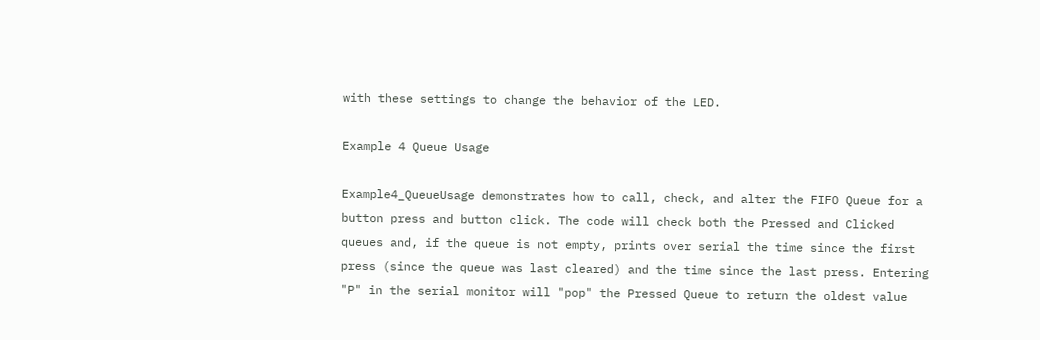with these settings to change the behavior of the LED.

Example 4 Queue Usage

Example4_QueueUsage demonstrates how to call, check, and alter the FIFO Queue for a button press and button click. The code will check both the Pressed and Clicked queues and, if the queue is not empty, prints over serial the time since the first press (since the queue was last cleared) and the time since the last press. Entering "P" in the serial monitor will "pop" the Pressed Queue to return the oldest value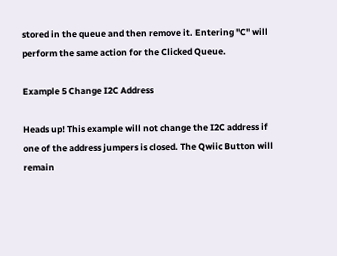stored in the queue and then remove it. Entering "C" will perform the same action for the Clicked Queue.

Example 5 Change I2C Address

Heads up! This example will not change the I2C address if one of the address jumpers is closed. The Qwiic Button will remain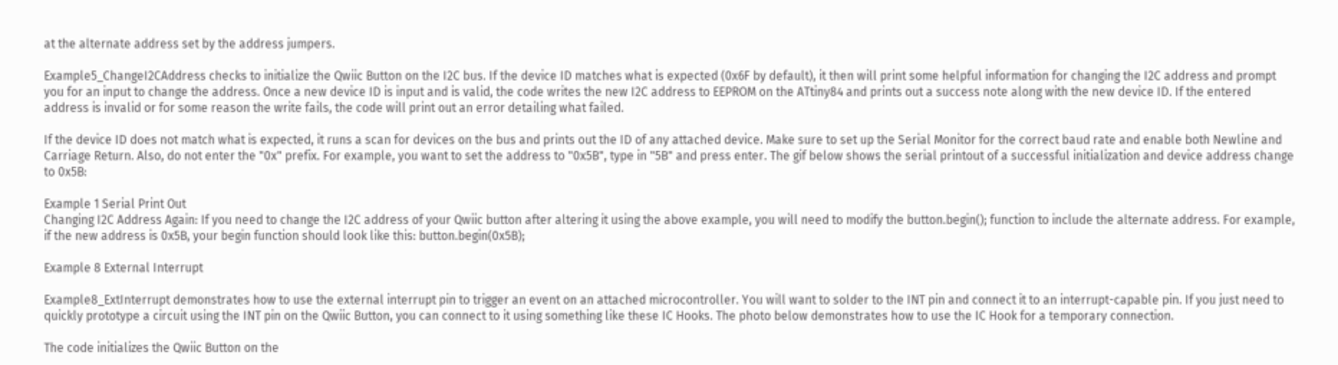at the alternate address set by the address jumpers.

Example5_ChangeI2CAddress checks to initialize the Qwiic Button on the I2C bus. If the device ID matches what is expected (0x6F by default), it then will print some helpful information for changing the I2C address and prompt you for an input to change the address. Once a new device ID is input and is valid, the code writes the new I2C address to EEPROM on the ATtiny84 and prints out a success note along with the new device ID. If the entered address is invalid or for some reason the write fails, the code will print out an error detailing what failed.

If the device ID does not match what is expected, it runs a scan for devices on the bus and prints out the ID of any attached device. Make sure to set up the Serial Monitor for the correct baud rate and enable both Newline and Carriage Return. Also, do not enter the "0x" prefix. For example, you want to set the address to "0x5B", type in "5B" and press enter. The gif below shows the serial printout of a successful initialization and device address change to 0x5B:

Example 1 Serial Print Out
Changing I2C Address Again: If you need to change the I2C address of your Qwiic button after altering it using the above example, you will need to modify the button.begin(); function to include the alternate address. For example, if the new address is 0x5B, your begin function should look like this: button.begin(0x5B);

Example 8 External Interrupt

Example8_ExtInterrupt demonstrates how to use the external interrupt pin to trigger an event on an attached microcontroller. You will want to solder to the INT pin and connect it to an interrupt-capable pin. If you just need to quickly prototype a circuit using the INT pin on the Qwiic Button, you can connect to it using something like these IC Hooks. The photo below demonstrates how to use the IC Hook for a temporary connection.

The code initializes the Qwiic Button on the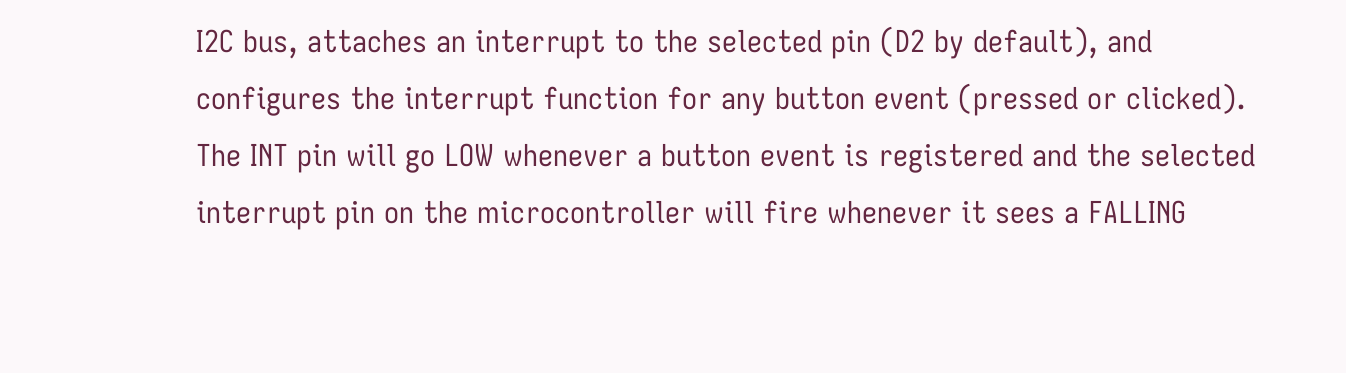I2C bus, attaches an interrupt to the selected pin (D2 by default), and configures the interrupt function for any button event (pressed or clicked). The INT pin will go LOW whenever a button event is registered and the selected interrupt pin on the microcontroller will fire whenever it sees a FALLING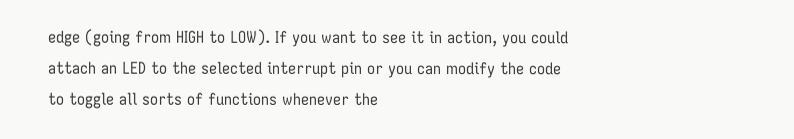edge (going from HIGH to LOW). If you want to see it in action, you could attach an LED to the selected interrupt pin or you can modify the code to toggle all sorts of functions whenever the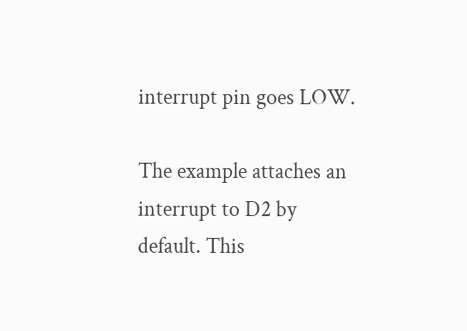interrupt pin goes LOW.

The example attaches an interrupt to D2 by default. This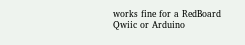works fine for a RedBoard Qwiic or Arduino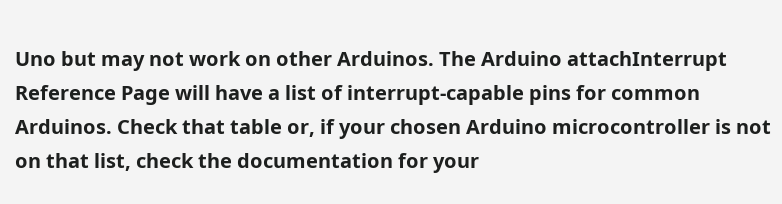Uno but may not work on other Arduinos. The Arduino attachInterrupt Reference Page will have a list of interrupt-capable pins for common Arduinos. Check that table or, if your chosen Arduino microcontroller is not on that list, check the documentation for your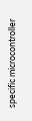specific microcontroller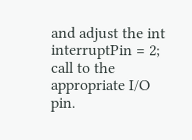and adjust the int interruptPin = 2; call to the appropriate I/O pin.